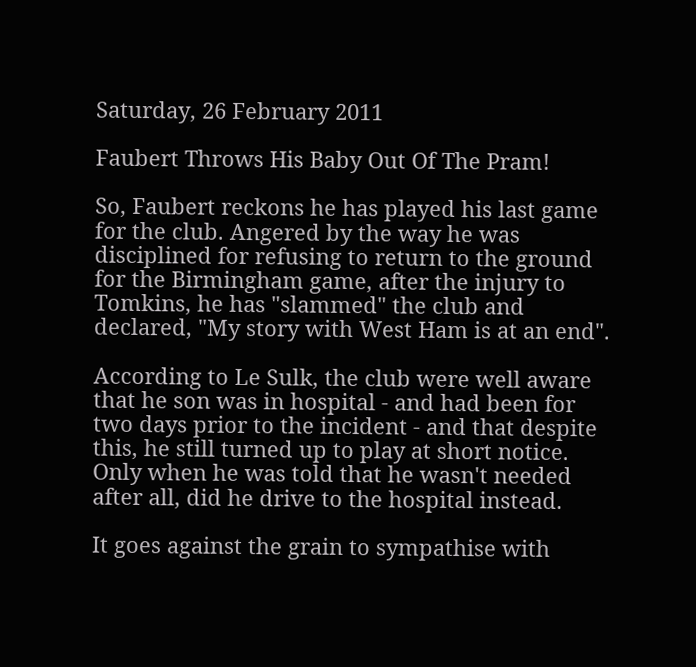Saturday, 26 February 2011

Faubert Throws His Baby Out Of The Pram!

So, Faubert reckons he has played his last game for the club. Angered by the way he was disciplined for refusing to return to the ground for the Birmingham game, after the injury to Tomkins, he has "slammed" the club and declared, "My story with West Ham is at an end".

According to Le Sulk, the club were well aware that he son was in hospital - and had been for two days prior to the incident - and that despite this, he still turned up to play at short notice. Only when he was told that he wasn't needed after all, did he drive to the hospital instead.

It goes against the grain to sympathise with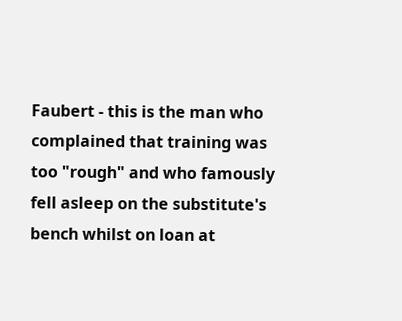Faubert - this is the man who complained that training was too "rough" and who famously fell asleep on the substitute's bench whilst on loan at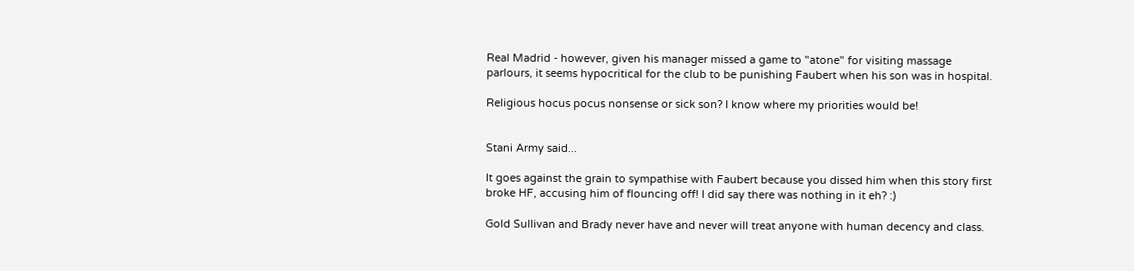Real Madrid - however, given his manager missed a game to "atone" for visiting massage parlours, it seems hypocritical for the club to be punishing Faubert when his son was in hospital.

Religious hocus pocus nonsense or sick son? I know where my priorities would be!


Stani Army said...

It goes against the grain to sympathise with Faubert because you dissed him when this story first broke HF, accusing him of flouncing off! I did say there was nothing in it eh? :)

Gold Sullivan and Brady never have and never will treat anyone with human decency and class.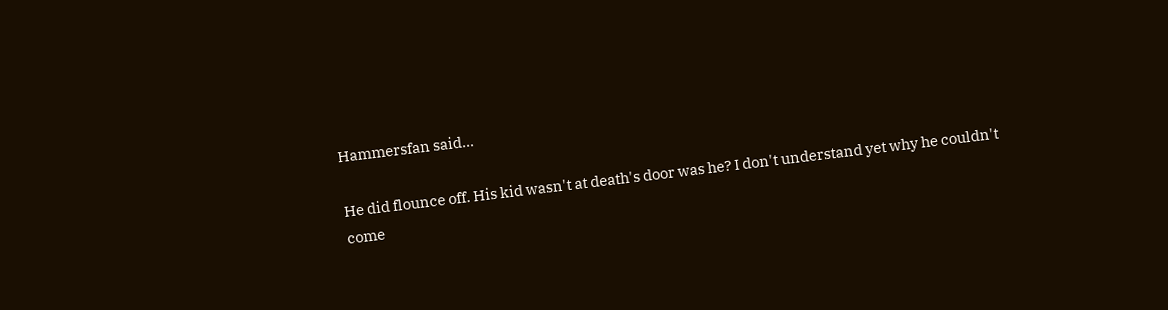Hammersfan said...

He did flounce off. His kid wasn't at death's door was he? I don't understand yet why he couldn't come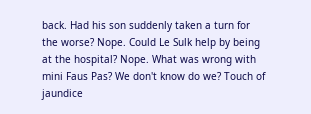back. Had his son suddenly taken a turn for the worse? Nope. Could Le Sulk help by being at the hospital? Nope. What was wrong with mini Faus Pas? We don't know do we? Touch of jaundice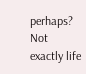perhaps? Not exactly life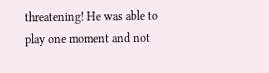threatening! He was able to play one moment and not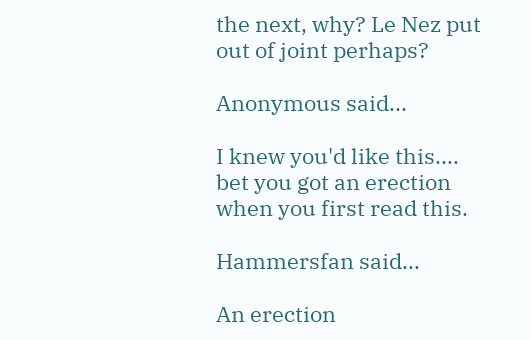the next, why? Le Nez put out of joint perhaps?

Anonymous said...

I knew you'd like this.... bet you got an erection when you first read this.

Hammersfan said...

An erection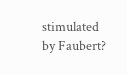stimulated by Faubert?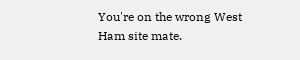You're on the wrong West Ham site mate.